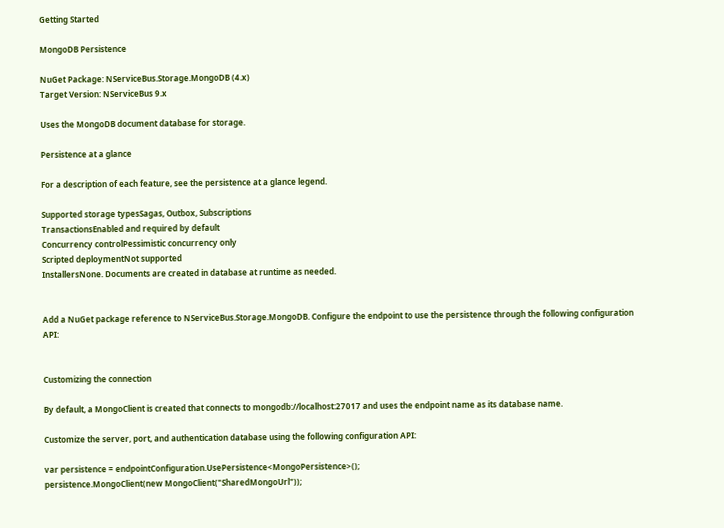Getting Started

MongoDB Persistence

NuGet Package: NServiceBus.Storage.MongoDB (4.x)
Target Version: NServiceBus 9.x

Uses the MongoDB document database for storage.

Persistence at a glance

For a description of each feature, see the persistence at a glance legend.

Supported storage typesSagas, Outbox, Subscriptions
TransactionsEnabled and required by default
Concurrency controlPessimistic concurrency only
Scripted deploymentNot supported
InstallersNone. Documents are created in database at runtime as needed.


Add a NuGet package reference to NServiceBus.Storage.MongoDB. Configure the endpoint to use the persistence through the following configuration API:


Customizing the connection

By default, a MongoClient is created that connects to mongodb://localhost:27017 and uses the endpoint name as its database name.

Customize the server, port, and authentication database using the following configuration API:

var persistence = endpointConfiguration.UsePersistence<MongoPersistence>();
persistence.MongoClient(new MongoClient("SharedMongoUrl"));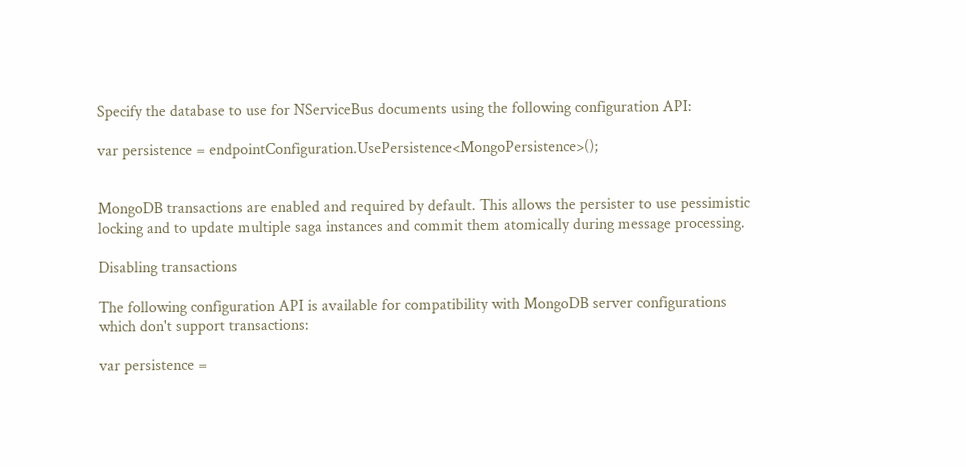Specify the database to use for NServiceBus documents using the following configuration API:

var persistence = endpointConfiguration.UsePersistence<MongoPersistence>();


MongoDB transactions are enabled and required by default. This allows the persister to use pessimistic locking and to update multiple saga instances and commit them atomically during message processing.

Disabling transactions

The following configuration API is available for compatibility with MongoDB server configurations which don't support transactions:

var persistence =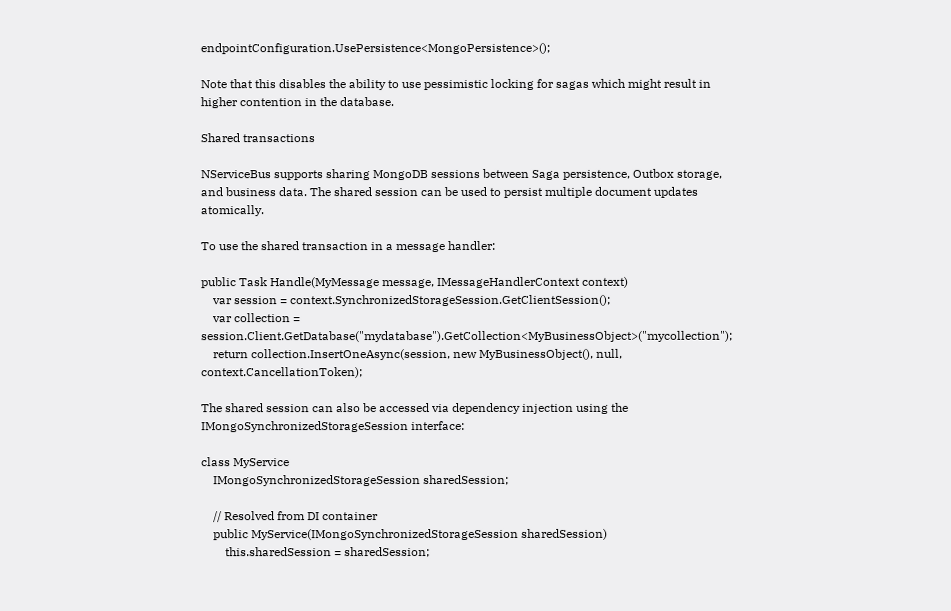endpointConfiguration.UsePersistence<MongoPersistence>();

Note that this disables the ability to use pessimistic locking for sagas which might result in higher contention in the database.

Shared transactions

NServiceBus supports sharing MongoDB sessions between Saga persistence, Outbox storage, and business data. The shared session can be used to persist multiple document updates atomically.

To use the shared transaction in a message handler:

public Task Handle(MyMessage message, IMessageHandlerContext context)
    var session = context.SynchronizedStorageSession.GetClientSession();
    var collection = session.Client.GetDatabase("mydatabase").GetCollection<MyBusinessObject>("mycollection");
    return collection.InsertOneAsync(session, new MyBusinessObject(), null, context.CancellationToken);

The shared session can also be accessed via dependency injection using the IMongoSynchronizedStorageSession interface:

class MyService
    IMongoSynchronizedStorageSession sharedSession;

    // Resolved from DI container
    public MyService(IMongoSynchronizedStorageSession sharedSession)
        this.sharedSession = sharedSession;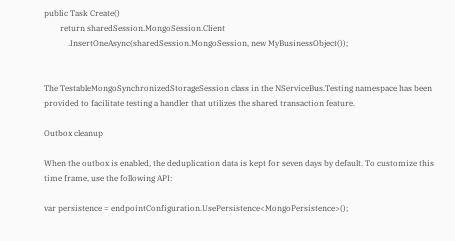public Task Create()
        return sharedSession.MongoSession.Client
            .InsertOneAsync(sharedSession.MongoSession, new MyBusinessObject());


The TestableMongoSynchronizedStorageSession class in the NServiceBus.Testing namespace has been provided to facilitate testing a handler that utilizes the shared transaction feature.

Outbox cleanup

When the outbox is enabled, the deduplication data is kept for seven days by default. To customize this time frame, use the following API:

var persistence = endpointConfiguration.UsePersistence<MongoPersistence>();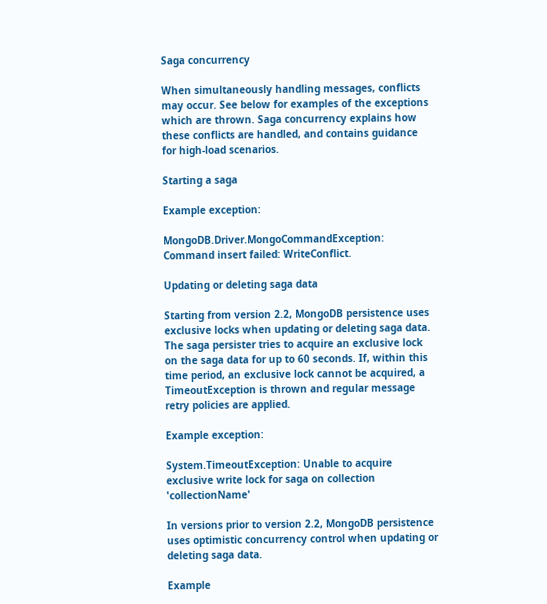Saga concurrency

When simultaneously handling messages, conflicts may occur. See below for examples of the exceptions which are thrown. Saga concurrency explains how these conflicts are handled, and contains guidance for high-load scenarios.

Starting a saga

Example exception:

MongoDB.Driver.MongoCommandException: Command insert failed: WriteConflict.

Updating or deleting saga data

Starting from version 2.2, MongoDB persistence uses exclusive locks when updating or deleting saga data. The saga persister tries to acquire an exclusive lock on the saga data for up to 60 seconds. If, within this time period, an exclusive lock cannot be acquired, a TimeoutException is thrown and regular message retry policies are applied.

Example exception:

System.TimeoutException: Unable to acquire exclusive write lock for saga on collection 'collectionName'

In versions prior to version 2.2, MongoDB persistence uses optimistic concurrency control when updating or deleting saga data.

Example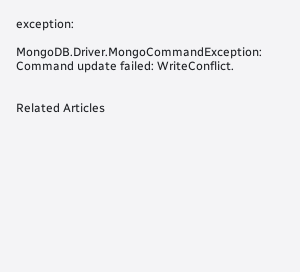exception:

MongoDB.Driver.MongoCommandException: Command update failed: WriteConflict.


Related Articles